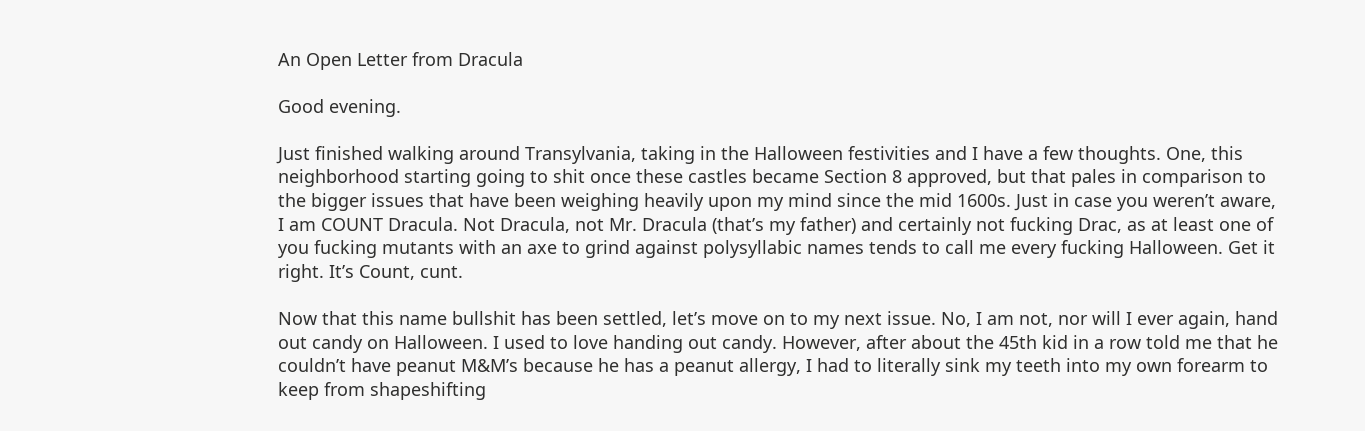An Open Letter from Dracula

Good evening.

Just finished walking around Transylvania, taking in the Halloween festivities and I have a few thoughts. One, this neighborhood starting going to shit once these castles became Section 8 approved, but that pales in comparison to the bigger issues that have been weighing heavily upon my mind since the mid 1600s. Just in case you weren’t aware, I am COUNT Dracula. Not Dracula, not Mr. Dracula (that’s my father) and certainly not fucking Drac, as at least one of you fucking mutants with an axe to grind against polysyllabic names tends to call me every fucking Halloween. Get it right. It’s Count, cunt.

Now that this name bullshit has been settled, let’s move on to my next issue. No, I am not, nor will I ever again, hand out candy on Halloween. I used to love handing out candy. However, after about the 45th kid in a row told me that he couldn’t have peanut M&M’s because he has a peanut allergy, I had to literally sink my teeth into my own forearm to keep from shapeshifting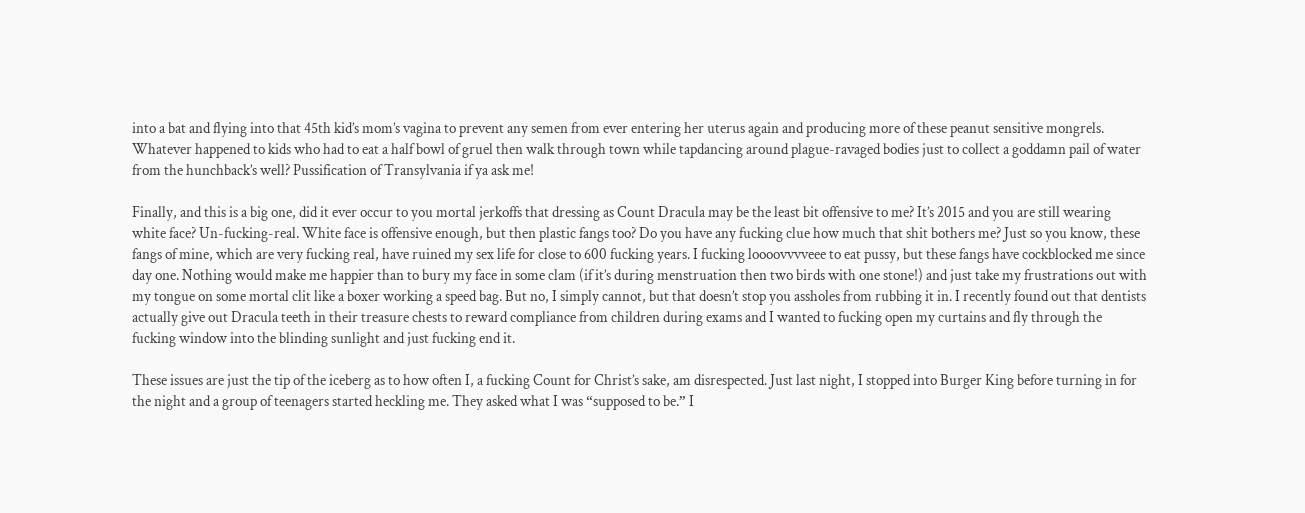into a bat and flying into that 45th kid’s mom’s vagina to prevent any semen from ever entering her uterus again and producing more of these peanut sensitive mongrels. Whatever happened to kids who had to eat a half bowl of gruel then walk through town while tapdancing around plague-ravaged bodies just to collect a goddamn pail of water from the hunchback’s well? Pussification of Transylvania if ya ask me!

Finally, and this is a big one, did it ever occur to you mortal jerkoffs that dressing as Count Dracula may be the least bit offensive to me? It’s 2015 and you are still wearing white face? Un-fucking-real. White face is offensive enough, but then plastic fangs too? Do you have any fucking clue how much that shit bothers me? Just so you know, these fangs of mine, which are very fucking real, have ruined my sex life for close to 600 fucking years. I fucking loooovvvveee to eat pussy, but these fangs have cockblocked me since day one. Nothing would make me happier than to bury my face in some clam (if it’s during menstruation then two birds with one stone!) and just take my frustrations out with my tongue on some mortal clit like a boxer working a speed bag. But no, I simply cannot, but that doesn’t stop you assholes from rubbing it in. I recently found out that dentists actually give out Dracula teeth in their treasure chests to reward compliance from children during exams and I wanted to fucking open my curtains and fly through the fucking window into the blinding sunlight and just fucking end it.

These issues are just the tip of the iceberg as to how often I, a fucking Count for Christ’s sake, am disrespected. Just last night, I stopped into Burger King before turning in for the night and a group of teenagers started heckling me. They asked what I was “supposed to be.” I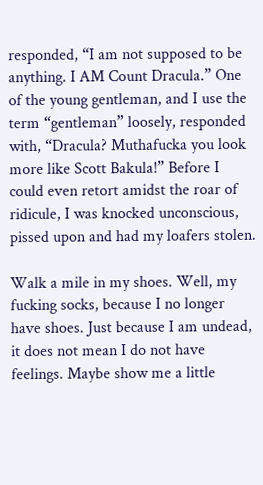responded, “I am not supposed to be anything. I AM Count Dracula.” One of the young gentleman, and I use the term “gentleman” loosely, responded with, “Dracula? Muthafucka you look more like Scott Bakula!” Before I could even retort amidst the roar of ridicule, I was knocked unconscious, pissed upon and had my loafers stolen.

Walk a mile in my shoes. Well, my fucking socks, because I no longer have shoes. Just because I am undead, it does not mean I do not have feelings. Maybe show me a little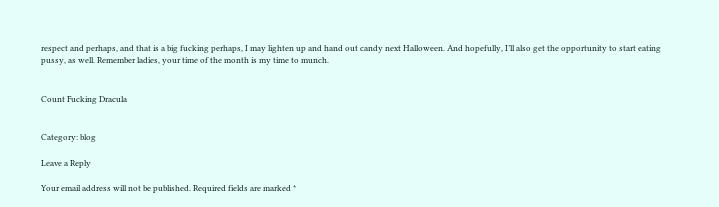respect and perhaps, and that is a big fucking perhaps, I may lighten up and hand out candy next Halloween. And hopefully, I’ll also get the opportunity to start eating pussy, as well. Remember ladies, your time of the month is my time to munch.


Count Fucking Dracula


Category: blog

Leave a Reply

Your email address will not be published. Required fields are marked *